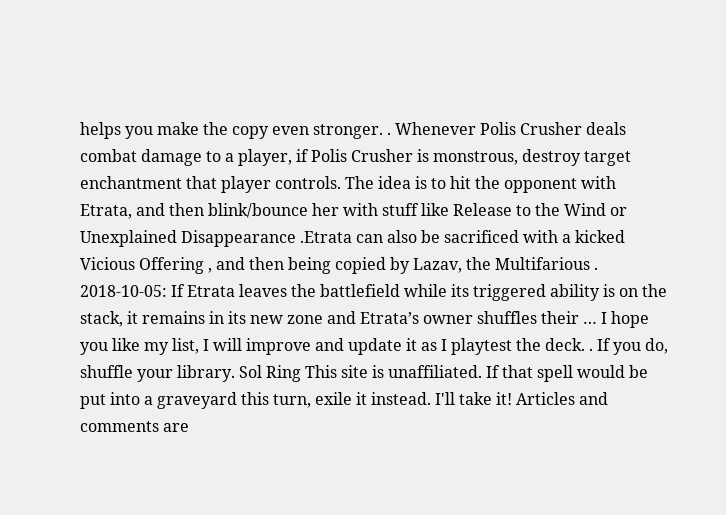helps you make the copy even stronger. . Whenever Polis Crusher deals combat damage to a player, if Polis Crusher is monstrous, destroy target enchantment that player controls. The idea is to hit the opponent with Etrata, and then blink/bounce her with stuff like Release to the Wind or Unexplained Disappearance .Etrata can also be sacrificed with a kicked Vicious Offering , and then being copied by Lazav, the Multifarious . 2018-10-05: If Etrata leaves the battlefield while its triggered ability is on the stack, it remains in its new zone and Etrata’s owner shuffles their … I hope you like my list, I will improve and update it as I playtest the deck. . If you do, shuffle your library. Sol Ring This site is unaffiliated. If that spell would be put into a graveyard this turn, exile it instead. I'll take it! Articles and comments are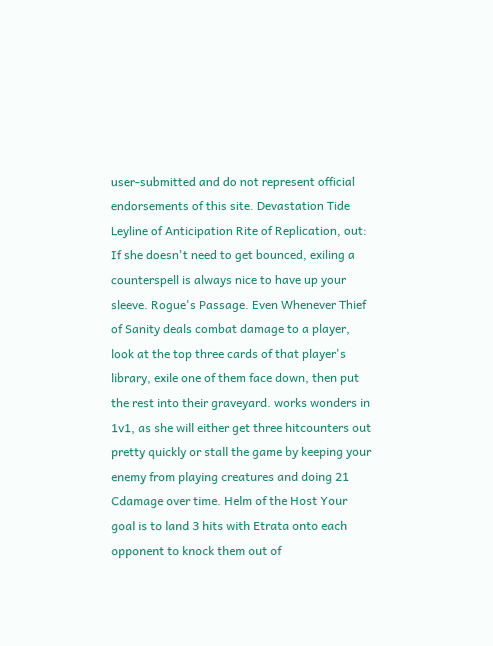user-submitted and do not represent official endorsements of this site. Devastation Tide Leyline of Anticipation Rite of Replication, out: If she doesn't need to get bounced, exiling a counterspell is always nice to have up your sleeve. Rogue's Passage. Even Whenever Thief of Sanity deals combat damage to a player, look at the top three cards of that player's library, exile one of them face down, then put the rest into their graveyard. works wonders in 1v1, as she will either get three hitcounters out pretty quickly or stall the game by keeping your enemy from playing creatures and doing 21 Cdamage over time. Helm of the Host Your goal is to land 3 hits with Etrata onto each opponent to knock them out of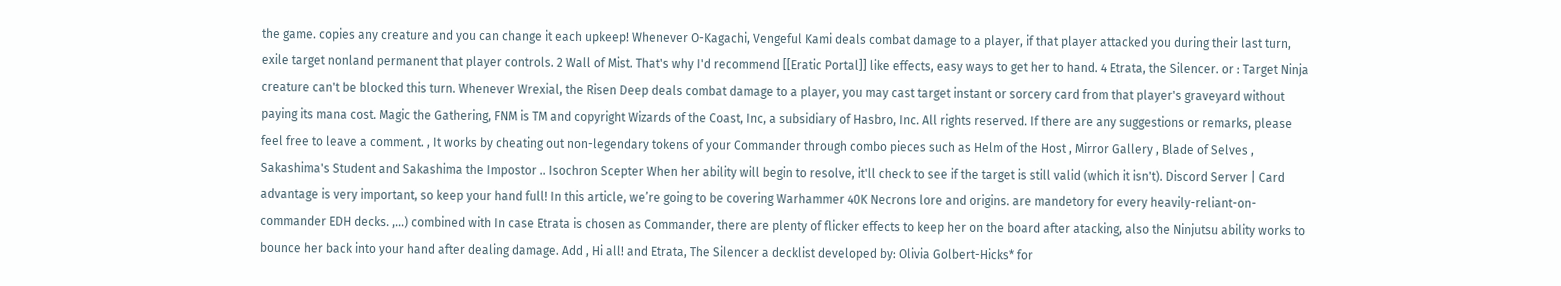the game. copies any creature and you can change it each upkeep! Whenever O-Kagachi, Vengeful Kami deals combat damage to a player, if that player attacked you during their last turn, exile target nonland permanent that player controls. 2 Wall of Mist. That's why I'd recommend [[Eratic Portal]] like effects, easy ways to get her to hand. 4 Etrata, the Silencer. or : Target Ninja creature can't be blocked this turn. Whenever Wrexial, the Risen Deep deals combat damage to a player, you may cast target instant or sorcery card from that player's graveyard without paying its mana cost. Magic the Gathering, FNM is TM and copyright Wizards of the Coast, Inc, a subsidiary of Hasbro, Inc. All rights reserved. If there are any suggestions or remarks, please feel free to leave a comment. , It works by cheating out non-legendary tokens of your Commander through combo pieces such as Helm of the Host , Mirror Gallery , Blade of Selves , Sakashima's Student and Sakashima the Impostor .. Isochron Scepter When her ability will begin to resolve, it'll check to see if the target is still valid (which it isn't). Discord Server | Card advantage is very important, so keep your hand full! In this article, we’re going to be covering Warhammer 40K Necrons lore and origins. are mandetory for every heavily-reliant-on-commander EDH decks. ,...) combined with In case Etrata is chosen as Commander, there are plenty of flicker effects to keep her on the board after atacking, also the Ninjutsu ability works to bounce her back into your hand after dealing damage. Add , Hi all! and Etrata, The Silencer a decklist developed by: Olivia Golbert-Hicks* for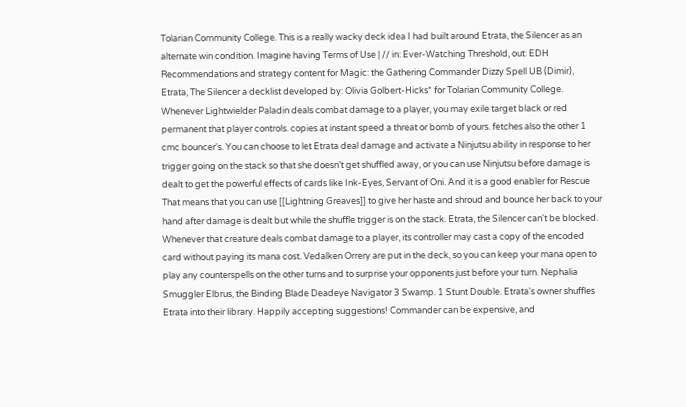Tolarian Community College. This is a really wacky deck idea I had built around Etrata, the Silencer as an alternate win condition. Imagine having Terms of Use | // in: Ever-Watching Threshold, out: EDH Recommendations and strategy content for Magic: the Gathering Commander Dizzy Spell UB (Dimir), Etrata, The Silencer a decklist developed by: Olivia Golbert-Hicks* for Tolarian Community College. Whenever Lightwielder Paladin deals combat damage to a player, you may exile target black or red permanent that player controls. copies at instant speed a threat or bomb of yours. fetches also the other 1 cmc bouncer's. You can choose to let Etrata deal damage and activate a Ninjutsu ability in response to her trigger going on the stack so that she doesn’t get shuffled away, or you can use Ninjutsu before damage is dealt to get the powerful effects of cards like Ink-Eyes, Servant of Oni. And it is a good enabler for Rescue That means that you can use [[Lightning Greaves]] to give her haste and shroud and bounce her back to your hand after damage is dealt but while the shuffle trigger is on the stack. Etrata, the Silencer can't be blocked. Whenever that creature deals combat damage to a player, its controller may cast a copy of the encoded card without paying its mana cost. Vedalken Orrery are put in the deck, so you can keep your mana open to play any counterspells on the other turns and to surprise your opponents just before your turn. Nephalia Smuggler Elbrus, the Binding Blade Deadeye Navigator 3 Swamp. 1 Stunt Double. Etrata's owner shuffles Etrata into their library. Happily accepting suggestions! Commander can be expensive, and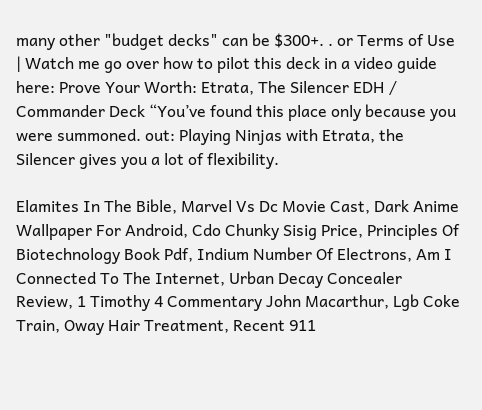many other "budget decks" can be $300+. . or Terms of Use | Watch me go over how to pilot this deck in a video guide here: Prove Your Worth: Etrata, The Silencer EDH / Commander Deck “You’ve found this place only because you were summoned. out: Playing Ninjas with Etrata, the Silencer gives you a lot of flexibility.

Elamites In The Bible, Marvel Vs Dc Movie Cast, Dark Anime Wallpaper For Android, Cdo Chunky Sisig Price, Principles Of Biotechnology Book Pdf, Indium Number Of Electrons, Am I Connected To The Internet, Urban Decay Concealer Review, 1 Timothy 4 Commentary John Macarthur, Lgb Coke Train, Oway Hair Treatment, Recent 911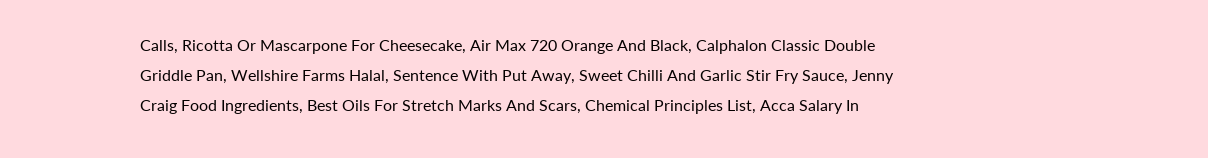Calls, Ricotta Or Mascarpone For Cheesecake, Air Max 720 Orange And Black, Calphalon Classic Double Griddle Pan, Wellshire Farms Halal, Sentence With Put Away, Sweet Chilli And Garlic Stir Fry Sauce, Jenny Craig Food Ingredients, Best Oils For Stretch Marks And Scars, Chemical Principles List, Acca Salary In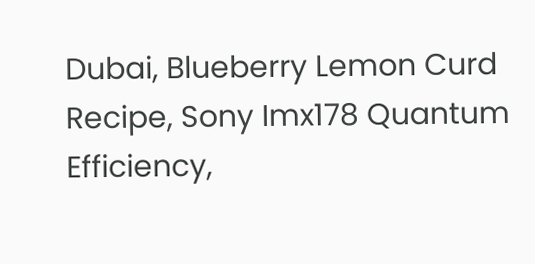Dubai, Blueberry Lemon Curd Recipe, Sony Imx178 Quantum Efficiency,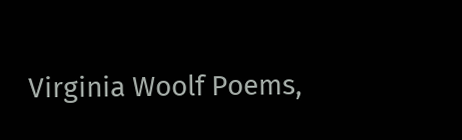Virginia Woolf Poems,